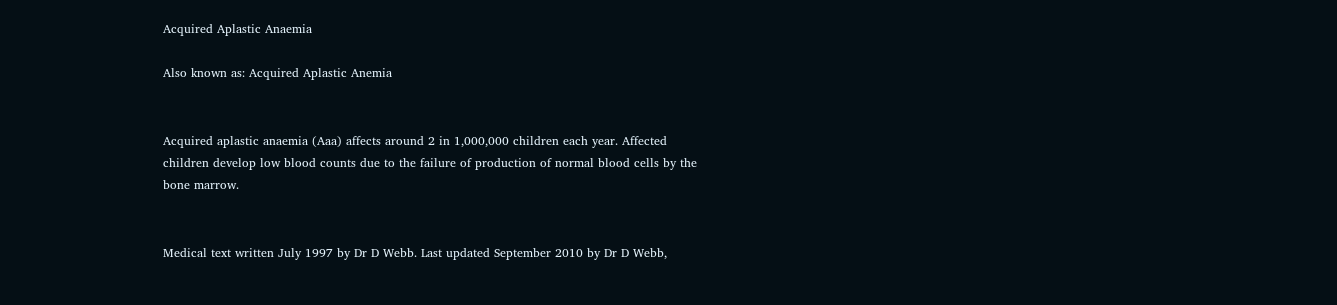Acquired Aplastic Anaemia

Also known as: Acquired Aplastic Anemia


Acquired aplastic anaemia (Aaa) affects around 2 in 1,000,000 children each year. Affected children develop low blood counts due to the failure of production of normal blood cells by the bone marrow.


Medical text written July 1997 by Dr D Webb. Last updated September 2010 by Dr D Webb,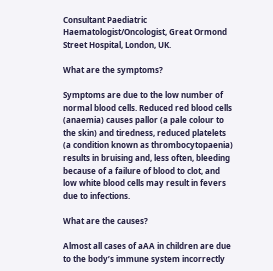Consultant Paediatric Haematologist/Oncologist, Great Ormond Street Hospital, London, UK.

What are the symptoms?

Symptoms are due to the low number of normal blood cells. Reduced red blood cells (anaemia) causes pallor (a pale colour to the skin) and tiredness, reduced platelets (a condition known as thrombocytopaenia) results in bruising and, less often, bleeding because of a failure of blood to clot, and low white blood cells may result in fevers due to infections.

What are the causes?

Almost all cases of aAA in children are due to the body’s immune system incorrectly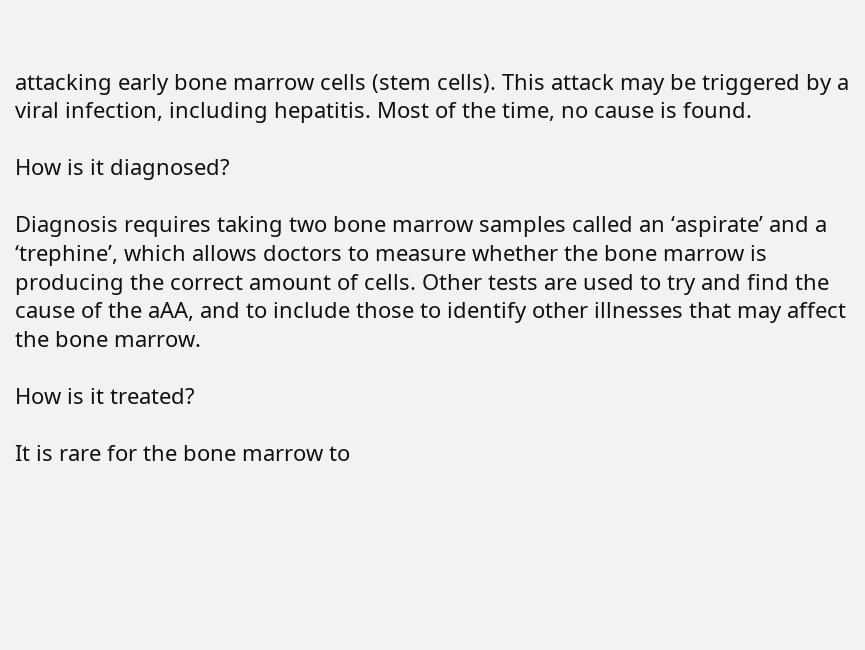attacking early bone marrow cells (stem cells). This attack may be triggered by a viral infection, including hepatitis. Most of the time, no cause is found.

How is it diagnosed?

Diagnosis requires taking two bone marrow samples called an ‘aspirate’ and a ‘trephine’, which allows doctors to measure whether the bone marrow is producing the correct amount of cells. Other tests are used to try and find the cause of the aAA, and to include those to identify other illnesses that may affect the bone marrow.

How is it treated?

It is rare for the bone marrow to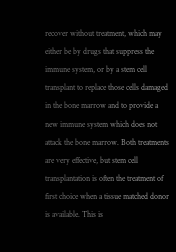recover without treatment, which may either be by drugs that suppress the immune system, or by a stem cell transplant to replace those cells damaged in the bone marrow and to provide a new immune system which does not attack the bone marrow. Both treatments are very effective, but stem cell transplantation is often the treatment of first choice when a tissue matched donor is available. This is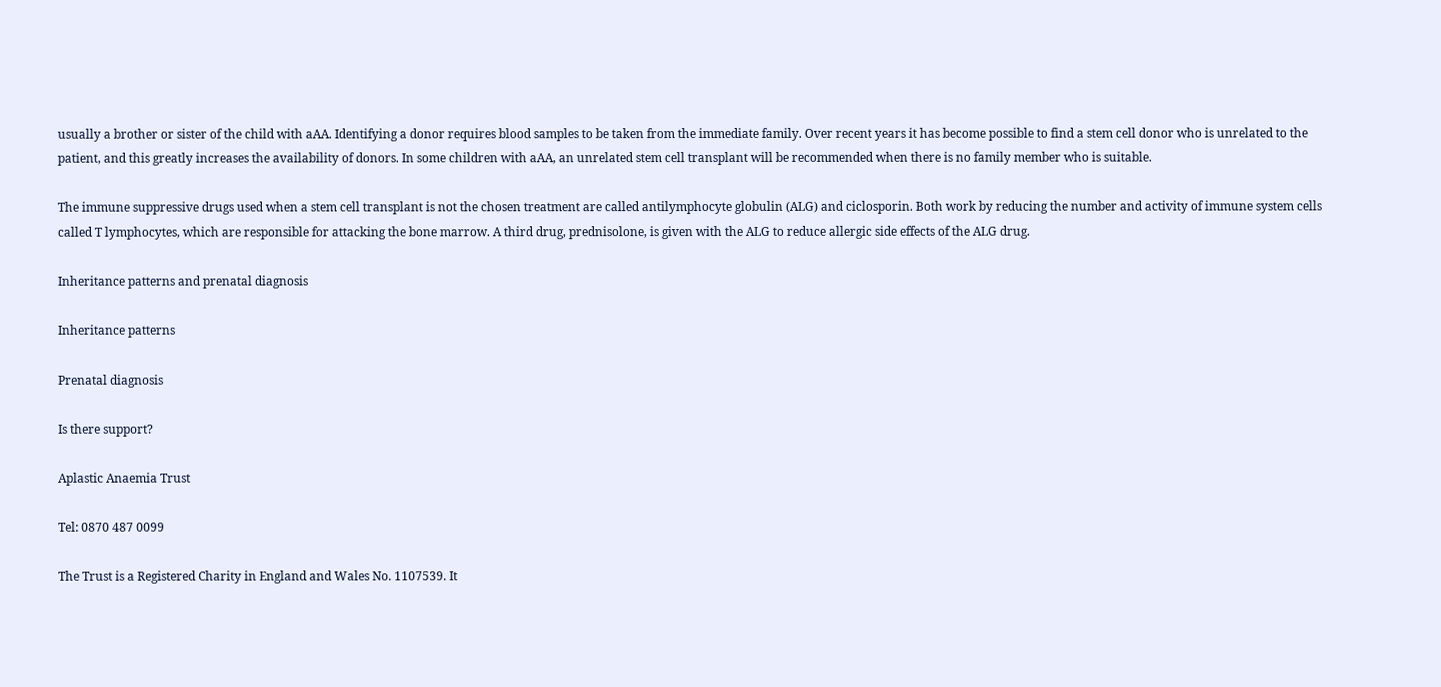usually a brother or sister of the child with aAA. Identifying a donor requires blood samples to be taken from the immediate family. Over recent years it has become possible to find a stem cell donor who is unrelated to the patient, and this greatly increases the availability of donors. In some children with aAA, an unrelated stem cell transplant will be recommended when there is no family member who is suitable.

The immune suppressive drugs used when a stem cell transplant is not the chosen treatment are called antilymphocyte globulin (ALG) and ciclosporin. Both work by reducing the number and activity of immune system cells called T lymphocytes, which are responsible for attacking the bone marrow. A third drug, prednisolone, is given with the ALG to reduce allergic side effects of the ALG drug.

Inheritance patterns and prenatal diagnosis

Inheritance patterns

Prenatal diagnosis

Is there support?

Aplastic Anaemia Trust

Tel: 0870 487 0099

The Trust is a Registered Charity in England and Wales No. 1107539. It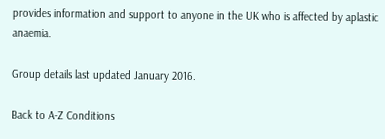provides information and support to anyone in the UK who is affected by aplastic anaemia.

Group details last updated January 2016.

Back to A-Z Conditions